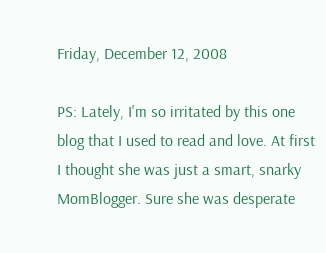Friday, December 12, 2008

PS: Lately, I'm so irritated by this one blog that I used to read and love. At first I thought she was just a smart, snarky MomBlogger. Sure she was desperate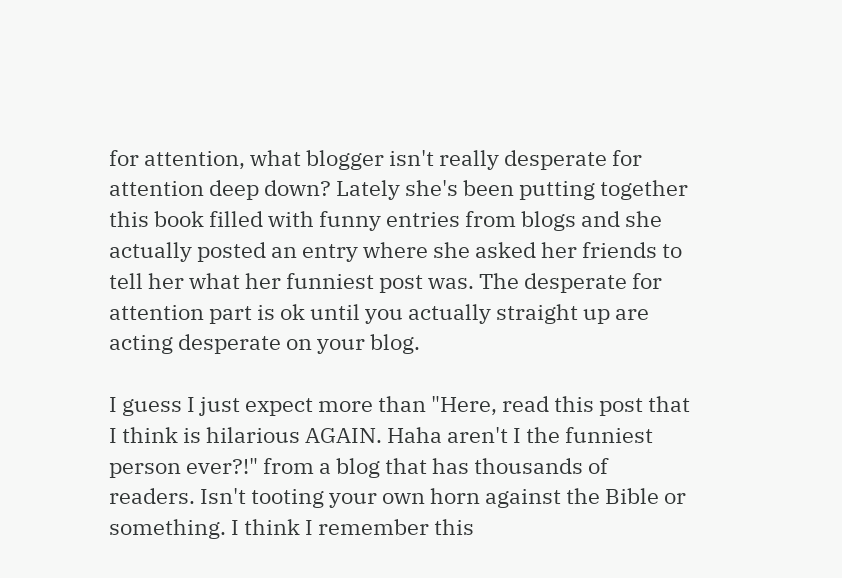for attention, what blogger isn't really desperate for attention deep down? Lately she's been putting together this book filled with funny entries from blogs and she actually posted an entry where she asked her friends to tell her what her funniest post was. The desperate for attention part is ok until you actually straight up are acting desperate on your blog.

I guess I just expect more than "Here, read this post that I think is hilarious AGAIN. Haha aren't I the funniest person ever?!" from a blog that has thousands of readers. Isn't tooting your own horn against the Bible or something. I think I remember this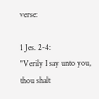verse:

1 Jes. 2-4:
"Verily I say unto you, thou shalt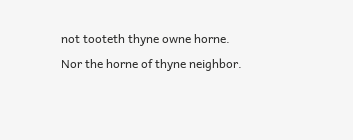not tooteth thyne owne horne.
Nor the horne of thyne neighbor.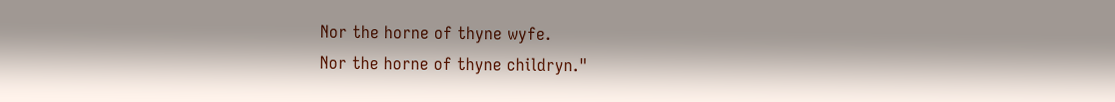Nor the horne of thyne wyfe.
Nor the horne of thyne childryn."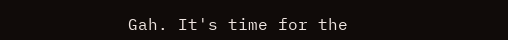Gah. It's time for the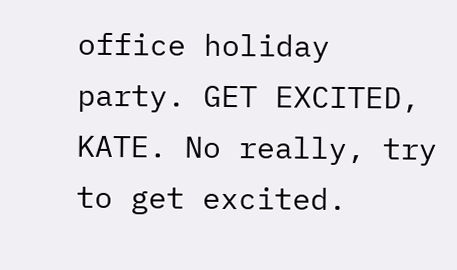office holiday party. GET EXCITED, KATE. No really, try to get excited.